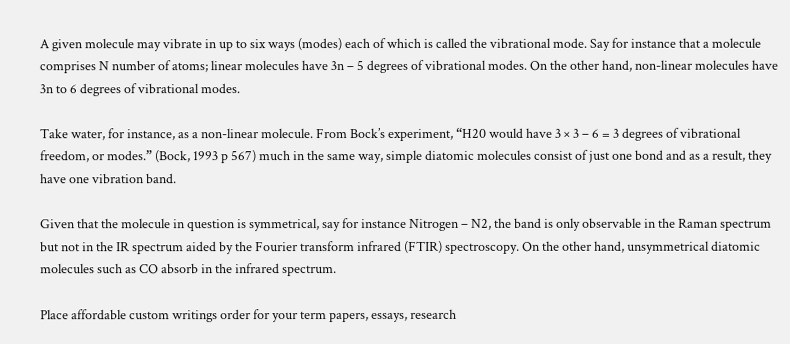A given molecule may vibrate in up to six ways (modes) each of which is called the vibrational mode. Say for instance that a molecule comprises N number of atoms; linear molecules have 3n – 5 degrees of vibrational modes. On the other hand, non-linear molecules have 3n to 6 degrees of vibrational modes.

Take water, for instance, as a non-linear molecule. From Bock’s experiment, “H20 would have 3 × 3 – 6 = 3 degrees of vibrational freedom, or modes.” (Bock, 1993 p 567) much in the same way, simple diatomic molecules consist of just one bond and as a result, they have one vibration band.

Given that the molecule in question is symmetrical, say for instance Nitrogen – N2, the band is only observable in the Raman spectrum but not in the IR spectrum aided by the Fourier transform infrared (FTIR) spectroscopy. On the other hand, unsymmetrical diatomic molecules such as CO absorb in the infrared spectrum.

Place affordable custom writings order for your term papers, essays, research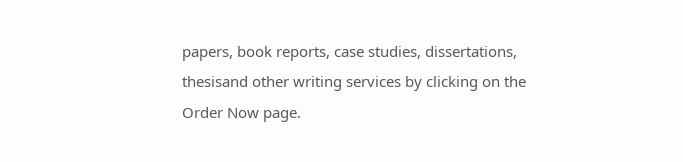papers, book reports, case studies, dissertations, thesisand other writing services by clicking on the Order Now page.